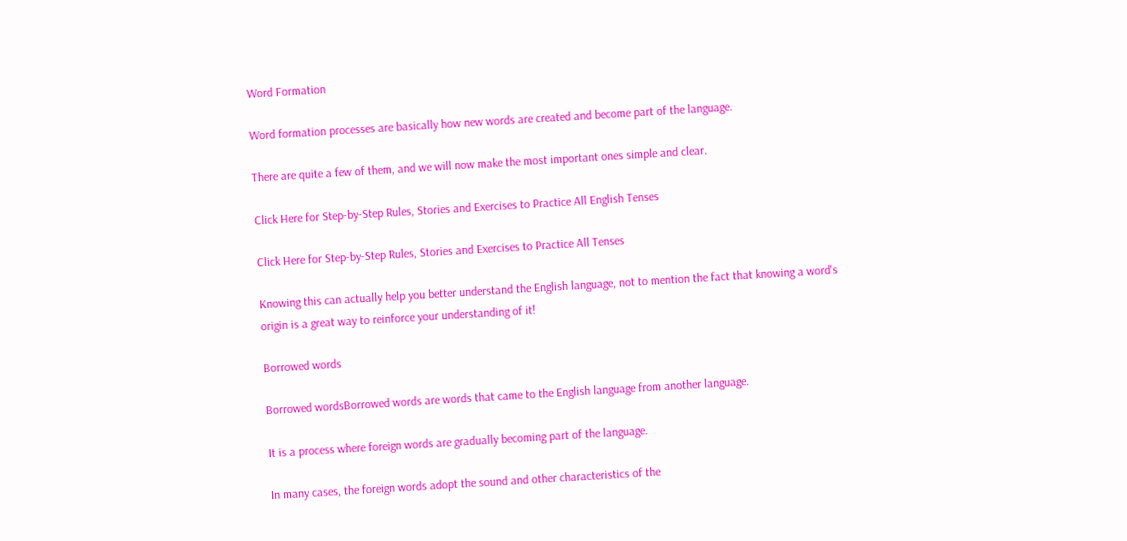Word Formation

Word formation processes are basically how new words are created and become part of the language.

There are quite a few of them, and we will now make the most important ones simple and clear.

Click Here for Step-by-Step Rules, Stories and Exercises to Practice All English Tenses

Click Here for Step-by-Step Rules, Stories and Exercises to Practice All Tenses

Knowing this can actually help you better understand the English language, not to mention the fact that knowing a word's origin is a great way to reinforce your understanding of it!

Borrowed words

Borrowed wordsBorrowed words are words that came to the English language from another language.

It is a process where foreign words are gradually becoming part of the language.

In many cases, the foreign words adopt the sound and other characteristics of the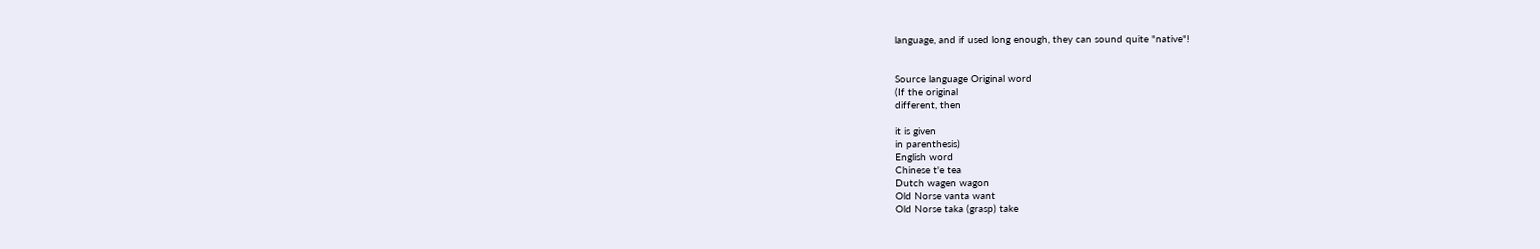language, and if used long enough, they can sound quite "native"!


Source language Original word
(If the original
different, then

it is given
in parenthesis)
English word
Chinese t'e tea
Dutch wagen wagon
Old Norse vanta want
Old Norse taka (grasp) take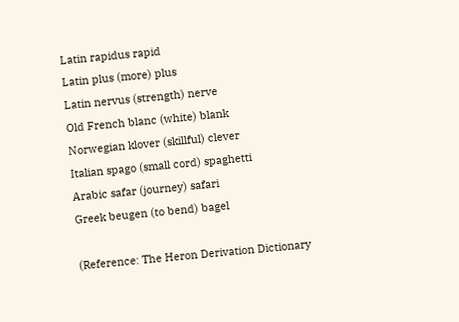Latin rapidus rapid
Latin plus (more) plus
Latin nervus (strength) nerve
Old French blanc (white) blank
Norwegian klover (skillful) clever
Italian spago (small cord) spaghetti
Arabic safar (journey) safari
Greek beugen (to bend) bagel

(Reference: The Heron Derivation Dictionary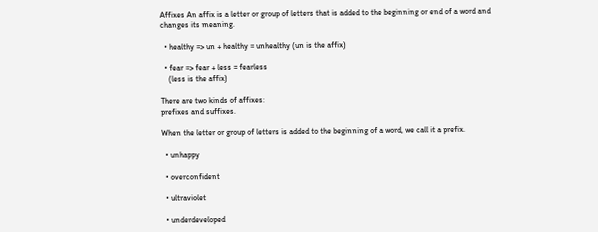Affixes An affix is a letter or group of letters that is added to the beginning or end of a word and changes its meaning.

  • healthy => un + healthy = unhealthy (un is the affix)

  • fear => fear + less = fearless
    (less is the affix)

There are two kinds of affixes:
prefixes and suffixes.

When the letter or group of letters is added to the beginning of a word, we call it a prefix.

  • unhappy

  • overconfident

  • ultraviolet

  • underdeveloped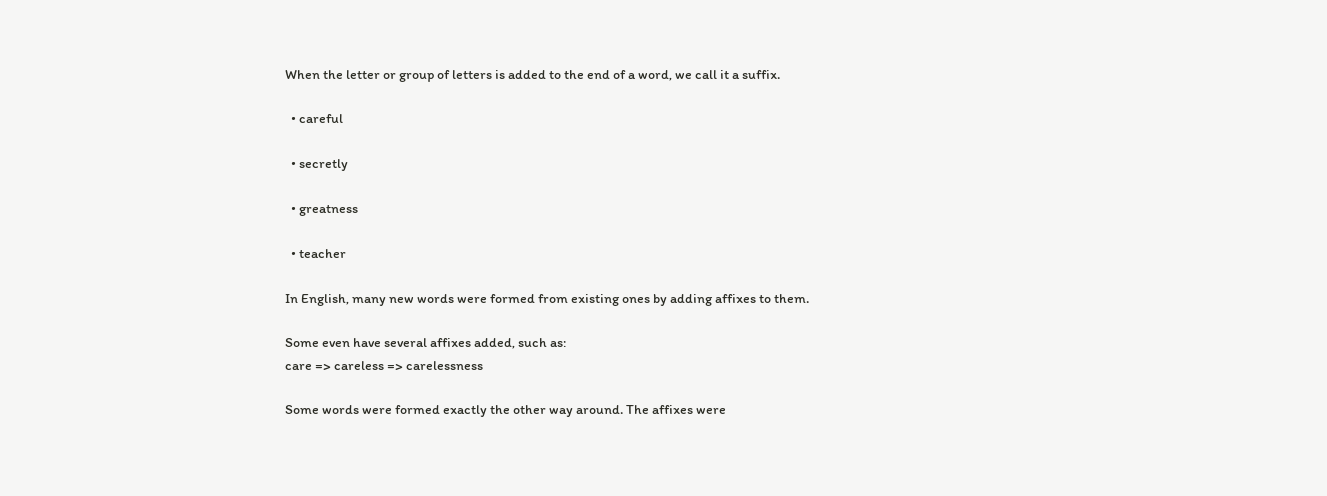When the letter or group of letters is added to the end of a word, we call it a suffix.

  • careful

  • secretly

  • greatness

  • teacher

In English, many new words were formed from existing ones by adding affixes to them.

Some even have several affixes added, such as:
care => careless => carelessness

Some words were formed exactly the other way around. The affixes were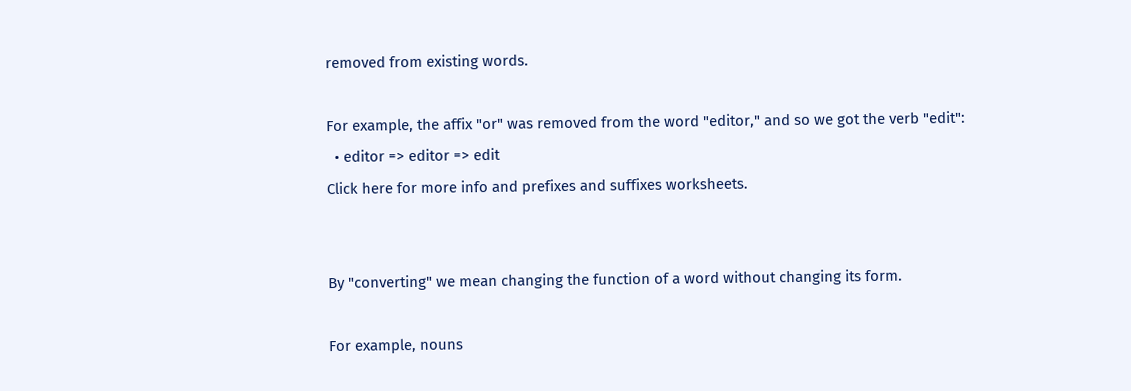removed from existing words.

For example, the affix "or" was removed from the word "editor," and so we got the verb "edit":
  • editor => editor => edit
Click here for more info and prefixes and suffixes worksheets.


By "converting" we mean changing the function of a word without changing its form.

For example, nouns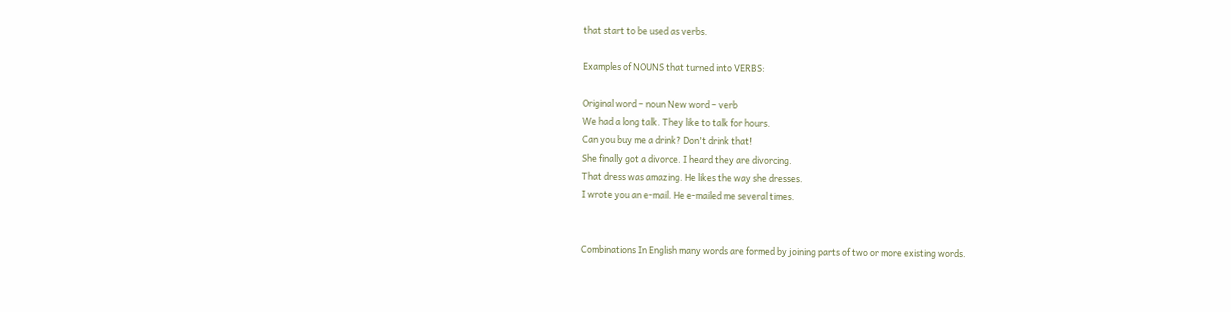that start to be used as verbs.

Examples of NOUNS that turned into VERBS:

Original word – noun New word – verb
We had a long talk. They like to talk for hours.
Can you buy me a drink? Don't drink that!
She finally got a divorce. I heard they are divorcing.
That dress was amazing. He likes the way she dresses.
I wrote you an e-mail. He e-mailed me several times.


Combinations In English many words are formed by joining parts of two or more existing words.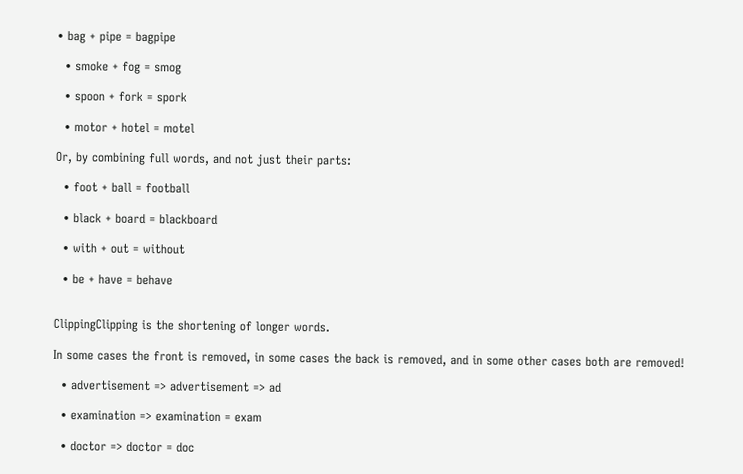• bag + pipe = bagpipe

  • smoke + fog = smog

  • spoon + fork = spork

  • motor + hotel = motel

Or, by combining full words, and not just their parts:

  • foot + ball = football

  • black + board = blackboard

  • with + out = without

  • be + have = behave


ClippingClipping is the shortening of longer words.

In some cases the front is removed, in some cases the back is removed, and in some other cases both are removed!

  • advertisement => advertisement => ad

  • examination => examination = exam

  • doctor => doctor = doc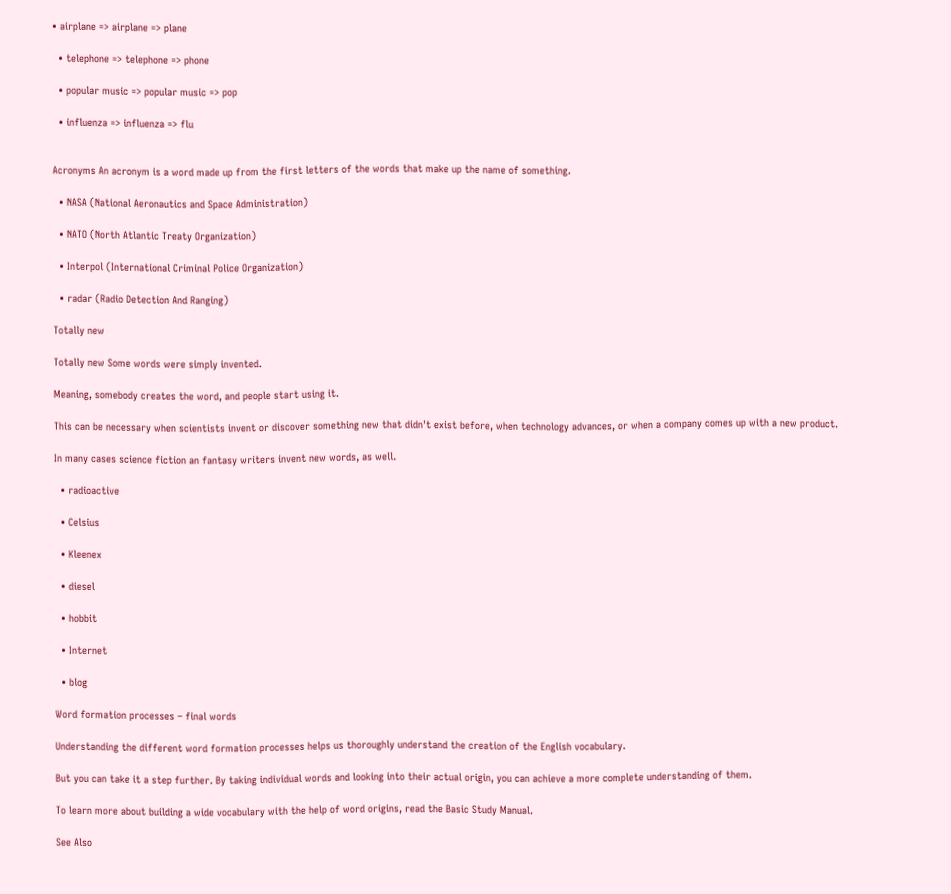• airplane => airplane => plane

  • telephone => telephone => phone

  • popular music => popular music => pop

  • influenza => influenza => flu


Acronyms An acronym is a word made up from the first letters of the words that make up the name of something.

  • NASA (National Aeronautics and Space Administration)

  • NATO (North Atlantic Treaty Organization)

  • Interpol (International Criminal Police Organization)

  • radar (Radio Detection And Ranging)

Totally new

Totally new Some words were simply invented.

Meaning, somebody creates the word, and people start using it.

This can be necessary when scientists invent or discover something new that didn't exist before, when technology advances, or when a company comes up with a new product.

In many cases science fiction an fantasy writers invent new words, as well.

  • radioactive

  • Celsius

  • Kleenex

  • diesel

  • hobbit

  • Internet

  • blog

Word formation processes – final words

Understanding the different word formation processes helps us thoroughly understand the creation of the English vocabulary.

But you can take it a step further. By taking individual words and looking into their actual origin, you can achieve a more complete understanding of them.

To learn more about building a wide vocabulary with the help of word origins, read the Basic Study Manual.

See Also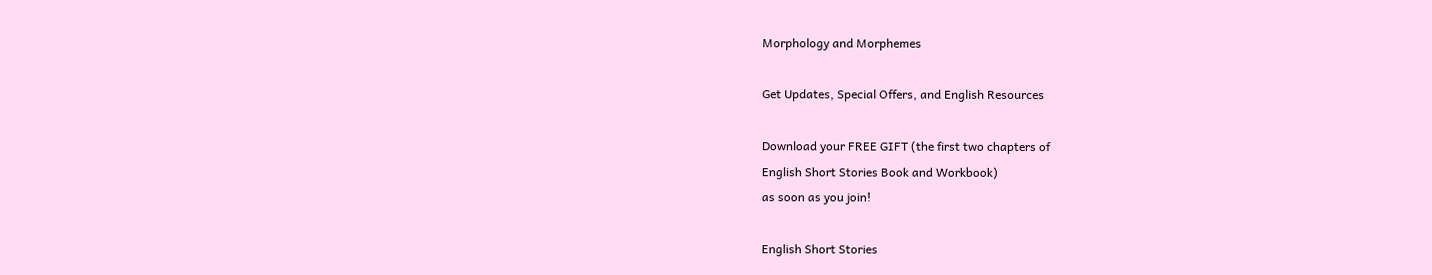Morphology and Morphemes

Get Updates, Special Offers, and English Resources

Download your FREE GIFT (the first two chapters of
English Short Stories Book and Workbook)
as soon as you join!

English Short Stories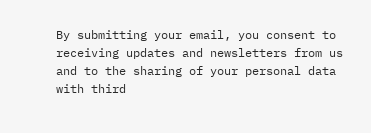By submitting your email, you consent to receiving updates and newsletters from us and to the sharing of your personal data with third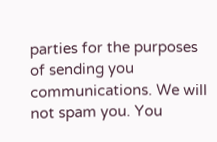parties for the purposes of sending you communications. We will not spam you. You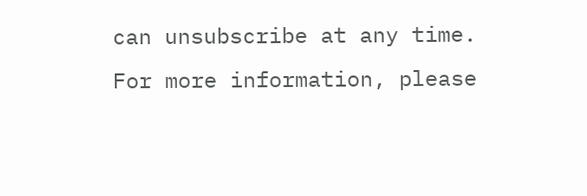can unsubscribe at any time. For more information, please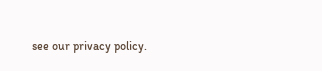see our privacy policy.